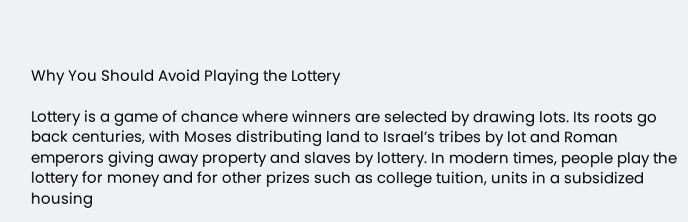Why You Should Avoid Playing the Lottery

Lottery is a game of chance where winners are selected by drawing lots. Its roots go back centuries, with Moses distributing land to Israel’s tribes by lot and Roman emperors giving away property and slaves by lottery. In modern times, people play the lottery for money and for other prizes such as college tuition, units in a subsidized housing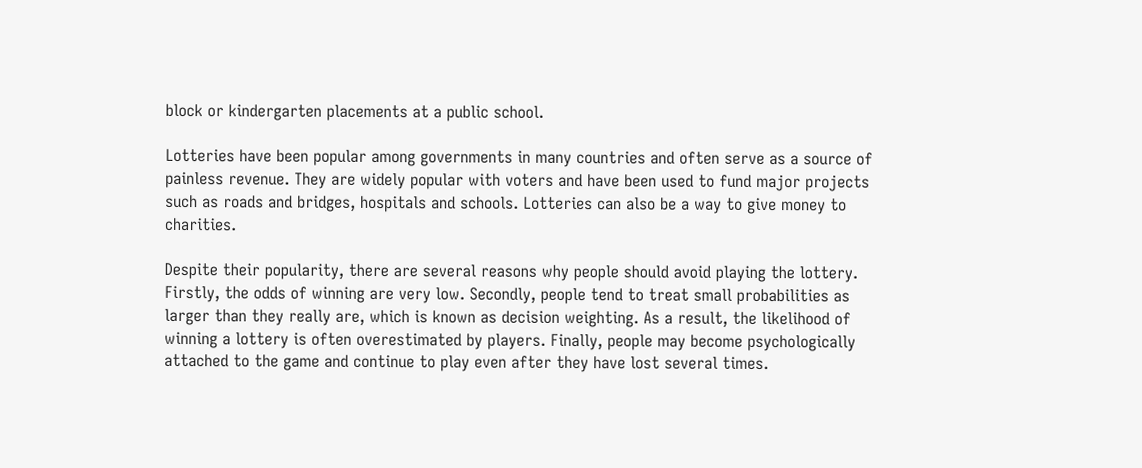block or kindergarten placements at a public school.

Lotteries have been popular among governments in many countries and often serve as a source of painless revenue. They are widely popular with voters and have been used to fund major projects such as roads and bridges, hospitals and schools. Lotteries can also be a way to give money to charities.

Despite their popularity, there are several reasons why people should avoid playing the lottery. Firstly, the odds of winning are very low. Secondly, people tend to treat small probabilities as larger than they really are, which is known as decision weighting. As a result, the likelihood of winning a lottery is often overestimated by players. Finally, people may become psychologically attached to the game and continue to play even after they have lost several times.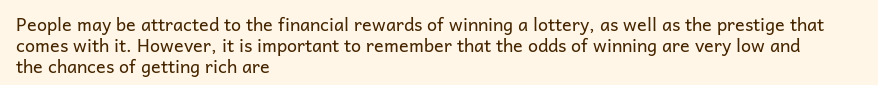People may be attracted to the financial rewards of winning a lottery, as well as the prestige that comes with it. However, it is important to remember that the odds of winning are very low and the chances of getting rich are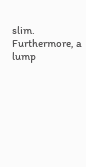slim. Furthermore, a lump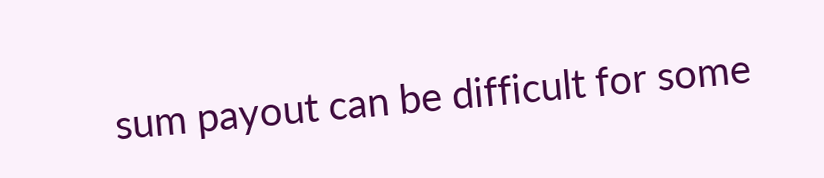sum payout can be difficult for some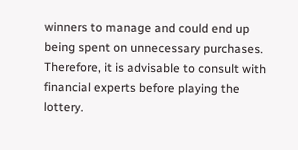winners to manage and could end up being spent on unnecessary purchases. Therefore, it is advisable to consult with financial experts before playing the lottery.